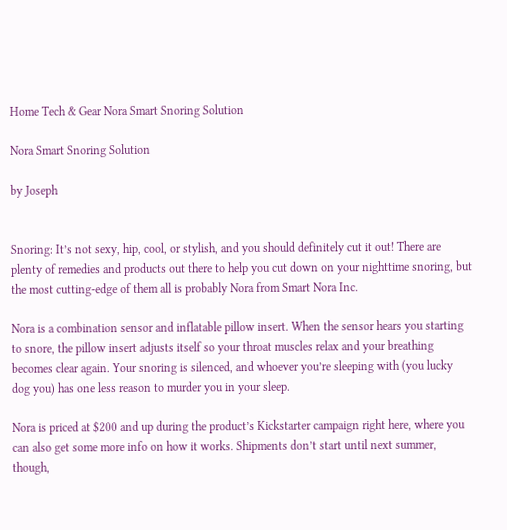Home Tech & Gear Nora Smart Snoring Solution

Nora Smart Snoring Solution

by Joseph


Snoring: It’s not sexy, hip, cool, or stylish, and you should definitely cut it out! There are plenty of remedies and products out there to help you cut down on your nighttime snoring, but the most cutting-edge of them all is probably Nora from Smart Nora Inc.

Nora is a combination sensor and inflatable pillow insert. When the sensor hears you starting to snore, the pillow insert adjusts itself so your throat muscles relax and your breathing becomes clear again. Your snoring is silenced, and whoever you’re sleeping with (you lucky dog you) has one less reason to murder you in your sleep.

Nora is priced at $200 and up during the product’s Kickstarter campaign right here, where you can also get some more info on how it works. Shipments don’t start until next summer, though,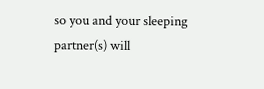so you and your sleeping partner(s) will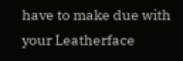have to make due with your Leatherface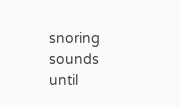snoring sounds until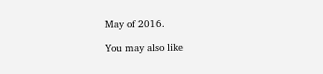May of 2016.

You may also like